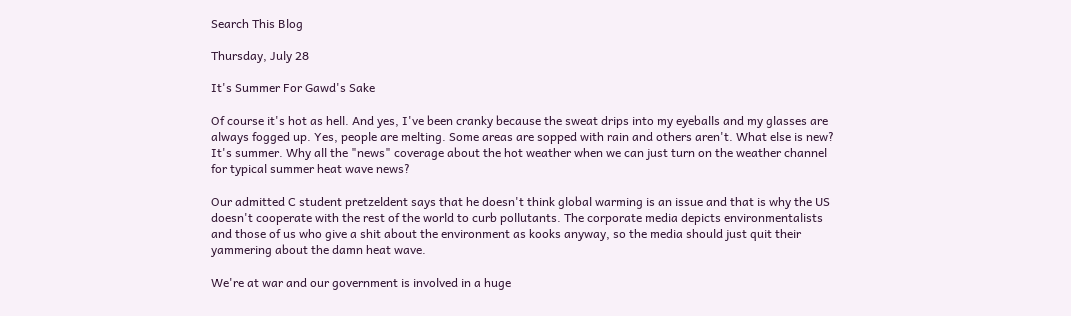Search This Blog

Thursday, July 28

It's Summer For Gawd's Sake

Of course it's hot as hell. And yes, I've been cranky because the sweat drips into my eyeballs and my glasses are always fogged up. Yes, people are melting. Some areas are sopped with rain and others aren't. What else is new? It's summer. Why all the "news" coverage about the hot weather when we can just turn on the weather channel for typical summer heat wave news?

Our admitted C student pretzeldent says that he doesn't think global warming is an issue and that is why the US doesn't cooperate with the rest of the world to curb pollutants. The corporate media depicts environmentalists and those of us who give a shit about the environment as kooks anyway, so the media should just quit their yammering about the damn heat wave.

We're at war and our government is involved in a huge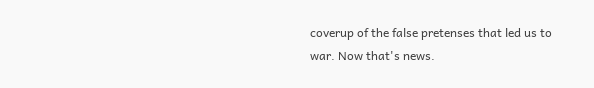coverup of the false pretenses that led us to war. Now that's news.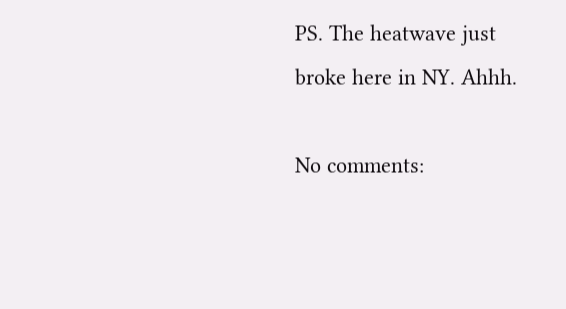PS. The heatwave just broke here in NY. Ahhh.

No comments: